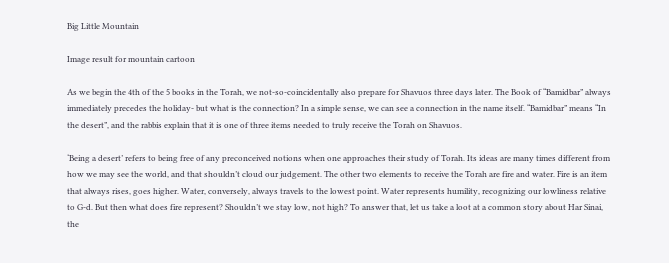Big Little Mountain

Image result for mountain cartoon

As we begin the 4th of the 5 books in the Torah, we not-so-coincidentally also prepare for Shavuos three days later. The Book of “Bamidbar” always immediately precedes the holiday- but what is the connection? In a simple sense, we can see a connection in the name itself. “Bamidbar” means “In the desert”, and the rabbis explain that it is one of three items needed to truly receive the Torah on Shavuos.

‘Being a desert’ refers to being free of any preconceived notions when one approaches their study of Torah. Its ideas are many times different from how we may see the world, and that shouldn’t cloud our judgement. The other two elements to receive the Torah are fire and water. Fire is an item that always rises, goes higher. Water, conversely, always travels to the lowest point. Water represents humility, recognizing our lowliness relative to G-d. But then what does fire represent? Shouldn’t we stay low, not high? To answer that, let us take a loot at a common story about Har Sinai, the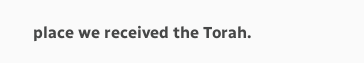place we received the Torah.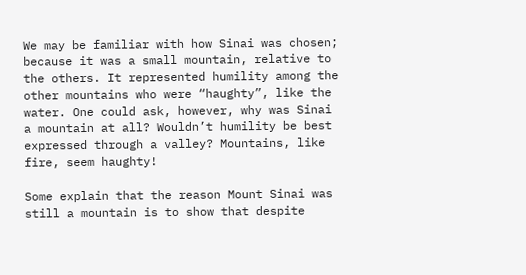We may be familiar with how Sinai was chosen; because it was a small mountain, relative to the others. It represented humility among the other mountains who were “haughty”, like the water. One could ask, however, why was Sinai a mountain at all? Wouldn’t humility be best expressed through a valley? Mountains, like fire, seem haughty!

Some explain that the reason Mount Sinai was still a mountain is to show that despite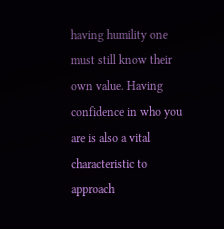having humility one must still know their own value. Having confidence in who you are is also a vital characteristic to approach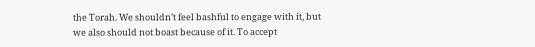the Torah. We shouldn’t feel bashful to engage with it, but we also should not boast because of it. To accept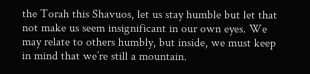the Torah this Shavuos, let us stay humble but let that not make us seem insignificant in our own eyes. We may relate to others humbly, but inside, we must keep in mind that we’re still a mountain.